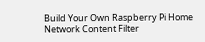Build Your Own Raspberry Pi Home Network Content Filter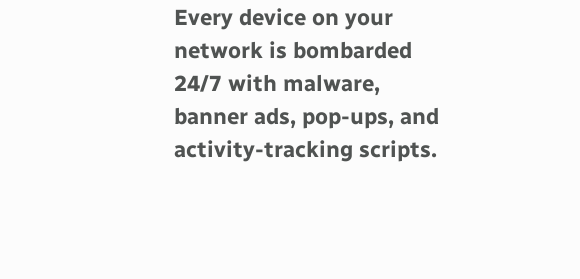Every device on your network is bombarded 24/7 with malware, banner ads, pop-ups, and activity-tracking scripts.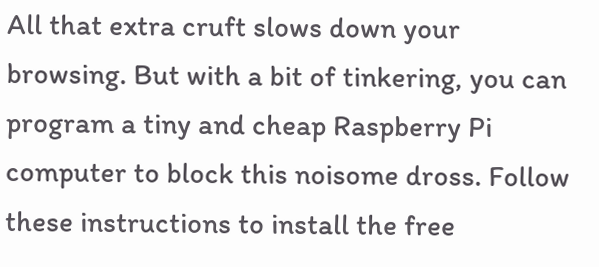All that extra cruft slows down your browsing. But with a bit of tinkering, you can program a tiny and cheap Raspberry Pi computer to block this noisome dross. Follow these instructions to install the free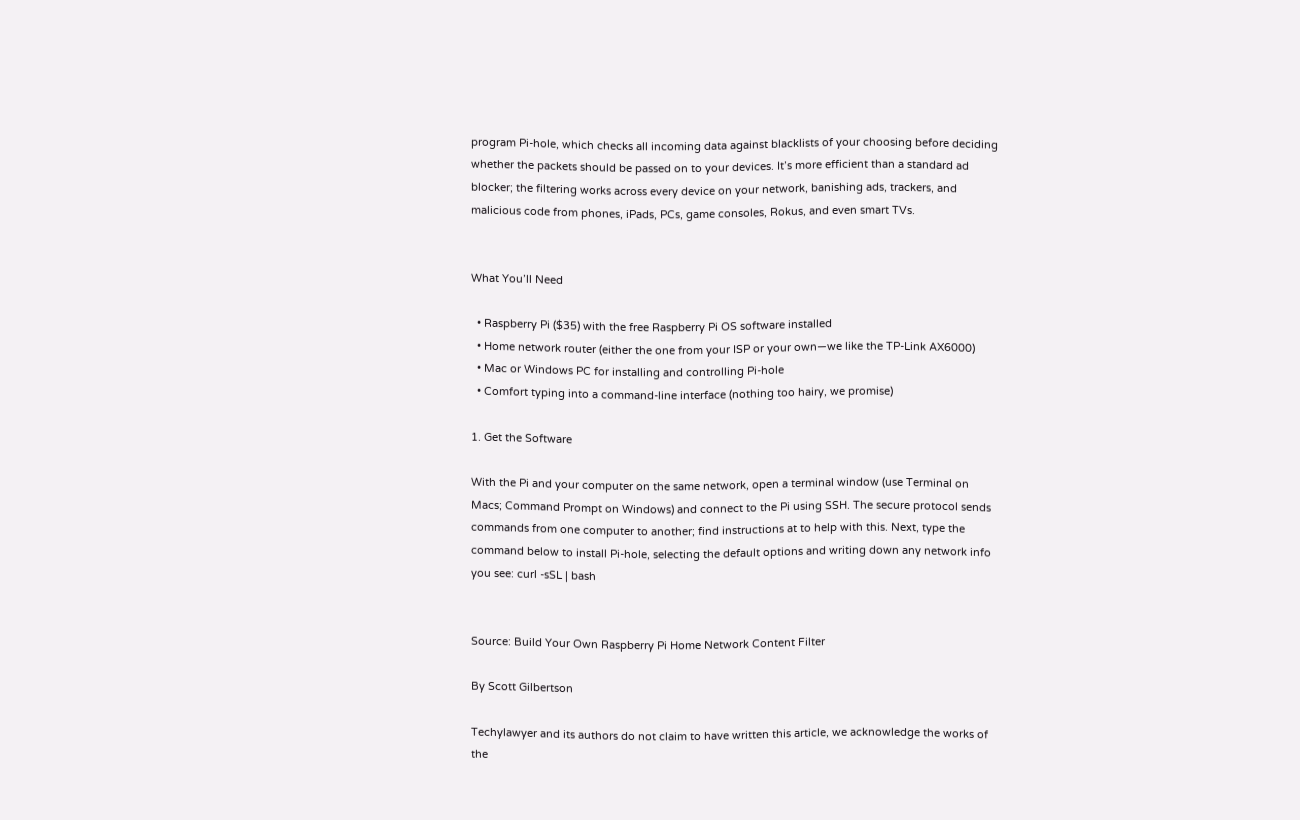program Pi-hole, which checks all incoming data against blacklists of your choosing before deciding whether the packets should be passed on to your devices. It’s more efficient than a standard ad blocker; the filtering works across every device on your network, banishing ads, trackers, and malicious code from phones, iPads, PCs, game consoles, Rokus, and even smart TVs.


What You’ll Need

  • Raspberry Pi ($35) with the free Raspberry Pi OS software installed
  • Home network router (either the one from your ISP or your own—we like the TP-Link AX6000)
  • Mac or Windows PC for installing and controlling Pi-hole
  • Comfort typing into a command-line interface (nothing too hairy, we promise)

1. Get the Software

With the Pi and your computer on the same network, open a terminal window (use Terminal on Macs; Command Prompt on Windows) and connect to the Pi using SSH. The secure protocol sends commands from one computer to another; find instructions at to help with this. Next, type the command below to install Pi-hole, selecting the default options and writing down any network info you see: curl -sSL | bash


Source: Build Your Own Raspberry Pi Home Network Content Filter

By Scott Gilbertson

Techylawyer and its authors do not claim to have written this article, we acknowledge the works of the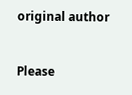original author


Please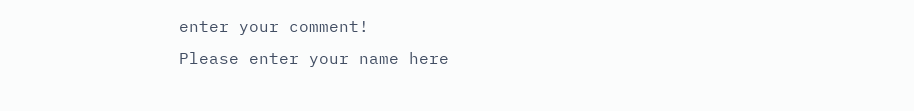enter your comment!
Please enter your name here